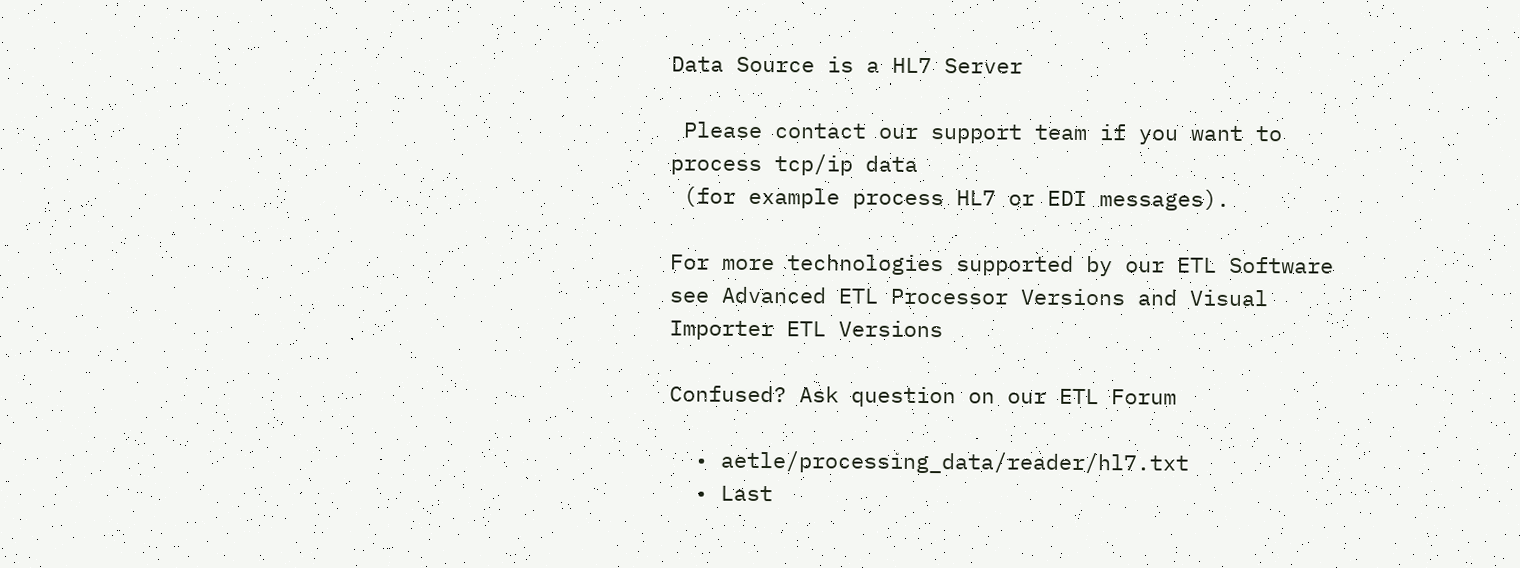Data Source is a HL7 Server

 Please contact our support team if you want to process tcp/ip data
 (for example process HL7 or EDI messages).

For more technologies supported by our ETL Software see Advanced ETL Processor Versions and Visual Importer ETL Versions

Confused? Ask question on our ETL Forum

  • aetle/processing_data/reader/hl7.txt
  • Last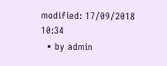modified: 17/09/2018 10:34
  • by admin